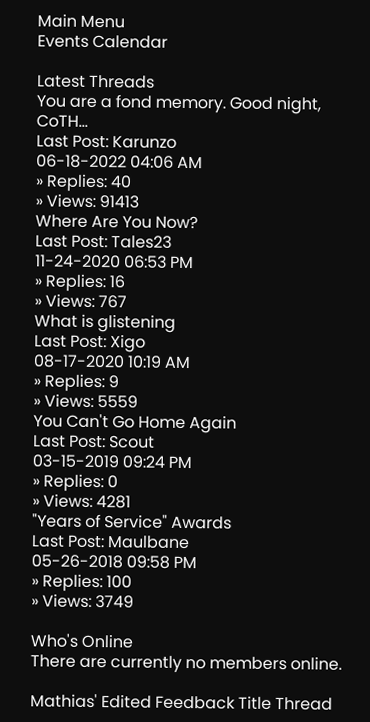Main Menu
Events Calendar

Latest Threads
You are a fond memory. Good night, CoTH...
Last Post: Karunzo
06-18-2022 04:06 AM
» Replies: 40
» Views: 91413
Where Are You Now?
Last Post: Tales23
11-24-2020 06:53 PM
» Replies: 16
» Views: 767
What is glistening
Last Post: Xigo
08-17-2020 10:19 AM
» Replies: 9
» Views: 5559
You Can't Go Home Again
Last Post: Scout
03-15-2019 09:24 PM
» Replies: 0
» Views: 4281
"Years of Service" Awards
Last Post: Maulbane
05-26-2018 09:58 PM
» Replies: 100
» Views: 3749

Who's Online
There are currently no members online.

Mathias' Edited Feedback Title Thread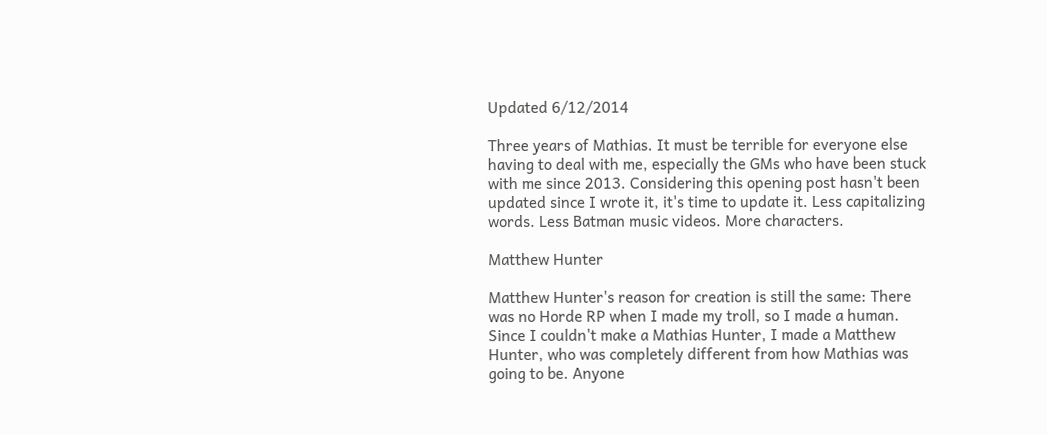Updated 6/12/2014

Three years of Mathias. It must be terrible for everyone else having to deal with me, especially the GMs who have been stuck with me since 2013. Considering this opening post hasn't been updated since I wrote it, it's time to update it. Less capitalizing words. Less Batman music videos. More characters.

Matthew Hunter

Matthew Hunter's reason for creation is still the same: There was no Horde RP when I made my troll, so I made a human. Since I couldn't make a Mathias Hunter, I made a Matthew Hunter, who was completely different from how Mathias was going to be. Anyone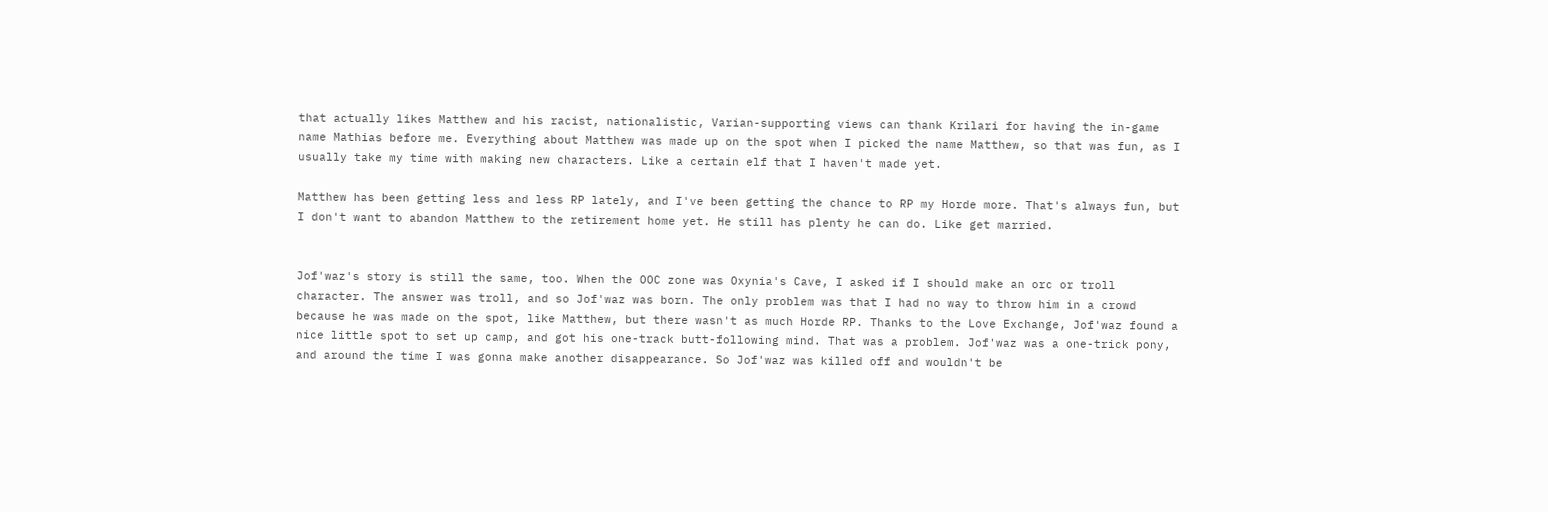that actually likes Matthew and his racist, nationalistic, Varian-supporting views can thank Krilari for having the in-game name Mathias before me. Everything about Matthew was made up on the spot when I picked the name Matthew, so that was fun, as I usually take my time with making new characters. Like a certain elf that I haven't made yet.

Matthew has been getting less and less RP lately, and I've been getting the chance to RP my Horde more. That's always fun, but I don't want to abandon Matthew to the retirement home yet. He still has plenty he can do. Like get married.


Jof'waz's story is still the same, too. When the OOC zone was Oxynia's Cave, I asked if I should make an orc or troll character. The answer was troll, and so Jof'waz was born. The only problem was that I had no way to throw him in a crowd because he was made on the spot, like Matthew, but there wasn't as much Horde RP. Thanks to the Love Exchange, Jof'waz found a nice little spot to set up camp, and got his one-track butt-following mind. That was a problem. Jof'waz was a one-trick pony, and around the time I was gonna make another disappearance. So Jof'waz was killed off and wouldn't be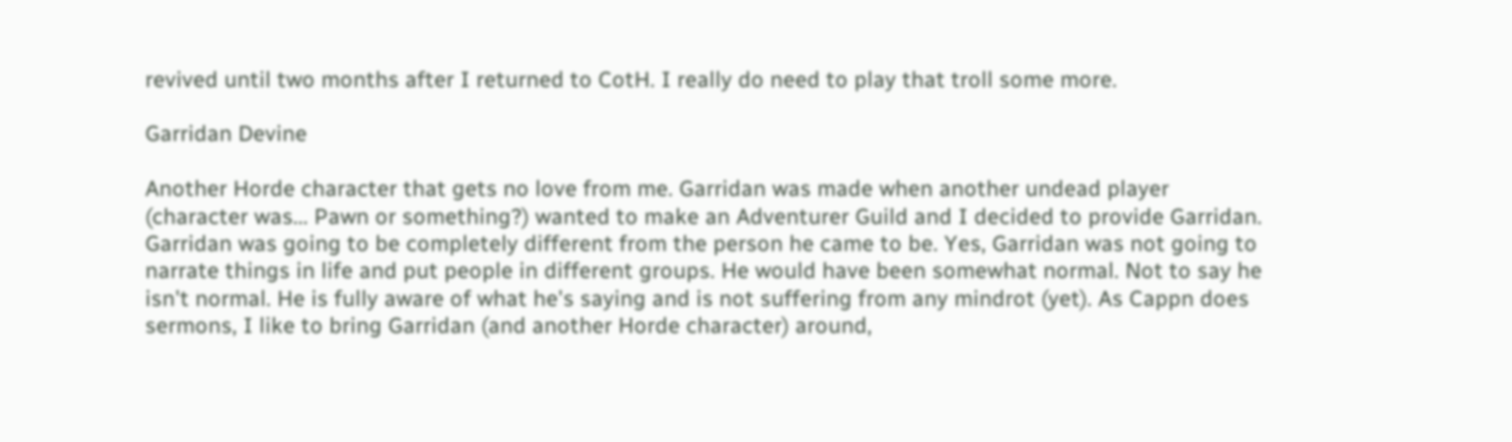revived until two months after I returned to CotH. I really do need to play that troll some more.

Garridan Devine

Another Horde character that gets no love from me. Garridan was made when another undead player (character was... Pawn or something?) wanted to make an Adventurer Guild and I decided to provide Garridan. Garridan was going to be completely different from the person he came to be. Yes, Garridan was not going to narrate things in life and put people in different groups. He would have been somewhat normal. Not to say he isn't normal. He is fully aware of what he's saying and is not suffering from any mindrot (yet). As Cappn does sermons, I like to bring Garridan (and another Horde character) around,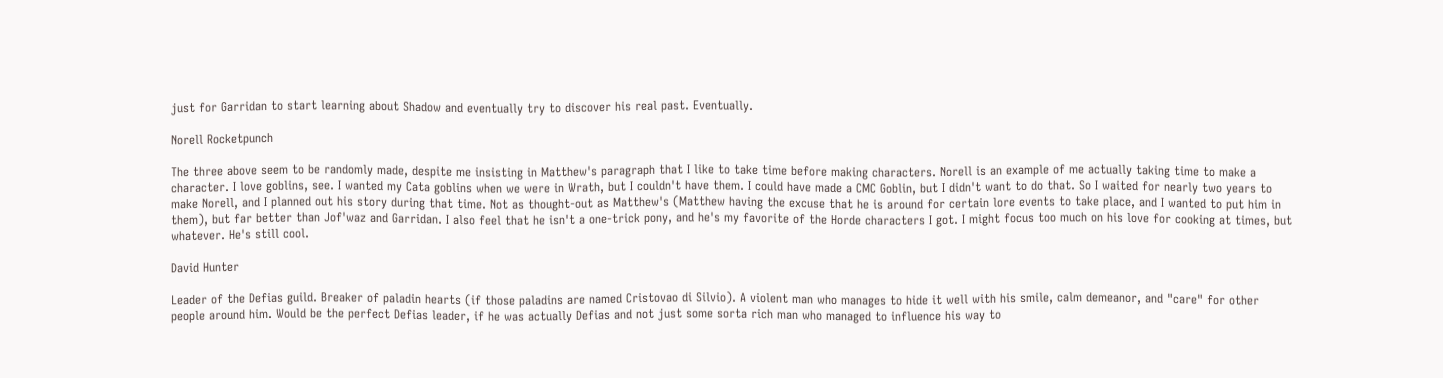just for Garridan to start learning about Shadow and eventually try to discover his real past. Eventually.

Norell Rocketpunch

The three above seem to be randomly made, despite me insisting in Matthew's paragraph that I like to take time before making characters. Norell is an example of me actually taking time to make a character. I love goblins, see. I wanted my Cata goblins when we were in Wrath, but I couldn't have them. I could have made a CMC Goblin, but I didn't want to do that. So I waited for nearly two years to make Norell, and I planned out his story during that time. Not as thought-out as Matthew's (Matthew having the excuse that he is around for certain lore events to take place, and I wanted to put him in them), but far better than Jof'waz and Garridan. I also feel that he isn't a one-trick pony, and he's my favorite of the Horde characters I got. I might focus too much on his love for cooking at times, but whatever. He's still cool.

David Hunter

Leader of the Defias guild. Breaker of paladin hearts (if those paladins are named Cristovao di Silvio). A violent man who manages to hide it well with his smile, calm demeanor, and "care" for other people around him. Would be the perfect Defias leader, if he was actually Defias and not just some sorta rich man who managed to influence his way to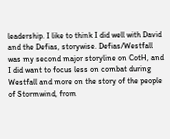leadership. I like to think I did well with David and the Defias, storywise. Defias/Westfall was my second major storyline on CotH, and I did want to focus less on combat during Westfall and more on the story of the people of Stormwind, from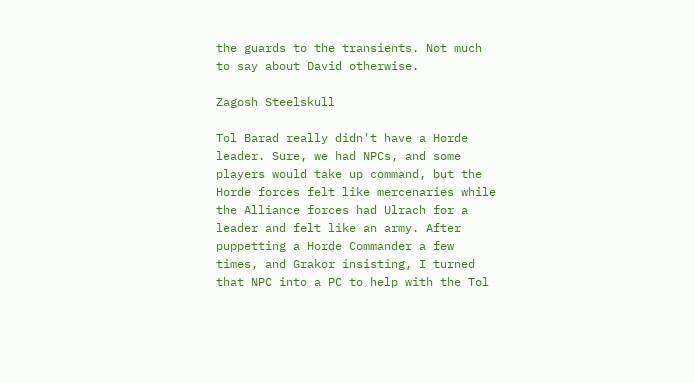the guards to the transients. Not much to say about David otherwise.

Zagosh Steelskull

Tol Barad really didn't have a Horde leader. Sure, we had NPCs, and some players would take up command, but the Horde forces felt like mercenaries while the Alliance forces had Ulrach for a leader and felt like an army. After puppetting a Horde Commander a few times, and Grakor insisting, I turned that NPC into a PC to help with the Tol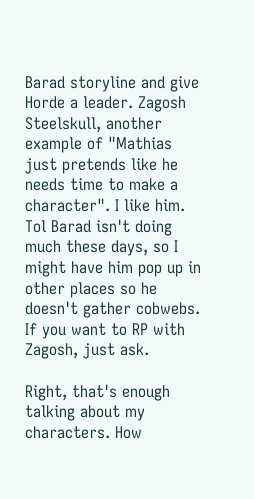Barad storyline and give Horde a leader. Zagosh Steelskull, another example of "Mathias just pretends like he needs time to make a character". I like him. Tol Barad isn't doing much these days, so I might have him pop up in other places so he doesn't gather cobwebs. If you want to RP with Zagosh, just ask.

Right, that's enough talking about my characters. How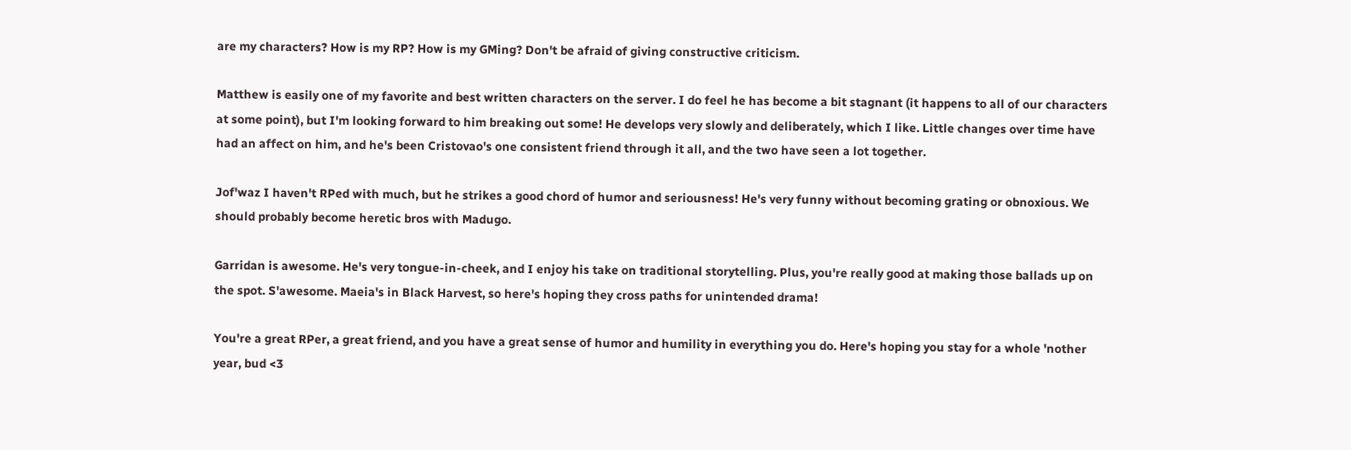are my characters? How is my RP? How is my GMing? Don't be afraid of giving constructive criticism.

Matthew is easily one of my favorite and best written characters on the server. I do feel he has become a bit stagnant (it happens to all of our characters at some point), but I'm looking forward to him breaking out some! He develops very slowly and deliberately, which I like. Little changes over time have had an affect on him, and he's been Cristovao's one consistent friend through it all, and the two have seen a lot together.

Jof'waz I haven't RPed with much, but he strikes a good chord of humor and seriousness! He's very funny without becoming grating or obnoxious. We should probably become heretic bros with Madugo.

Garridan is awesome. He's very tongue-in-cheek, and I enjoy his take on traditional storytelling. Plus, you're really good at making those ballads up on the spot. S'awesome. Maeia's in Black Harvest, so here's hoping they cross paths for unintended drama!

You're a great RPer, a great friend, and you have a great sense of humor and humility in everything you do. Here's hoping you stay for a whole 'nother year, bud <3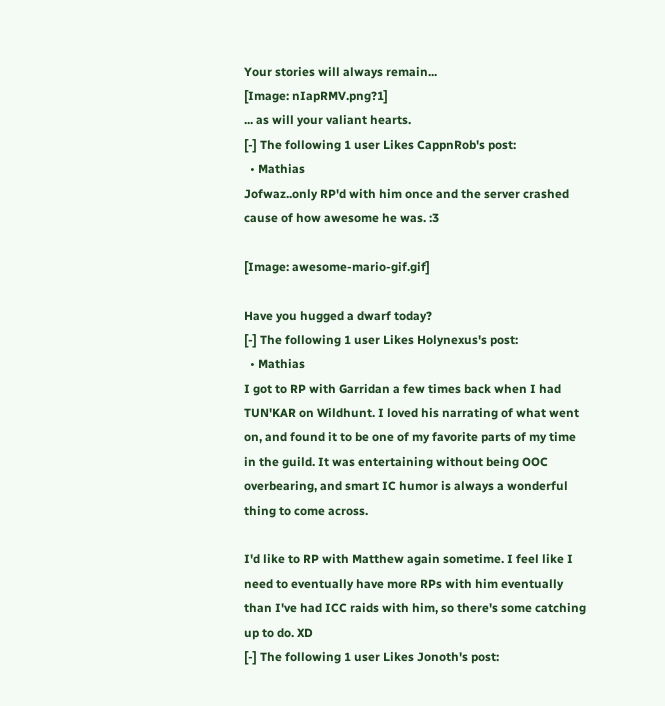Your stories will always remain...
[Image: nIapRMV.png?1]
... as will your valiant hearts.
[-] The following 1 user Likes CappnRob's post:
  • Mathias
Jofwaz..only RP'd with him once and the server crashed cause of how awesome he was. :3

[Image: awesome-mario-gif.gif]

Have you hugged a dwarf today?
[-] The following 1 user Likes Holynexus's post:
  • Mathias
I got to RP with Garridan a few times back when I had TUN'KAR on Wildhunt. I loved his narrating of what went on, and found it to be one of my favorite parts of my time in the guild. It was entertaining without being OOC overbearing, and smart IC humor is always a wonderful thing to come across.

I'd like to RP with Matthew again sometime. I feel like I need to eventually have more RPs with him eventually than I've had ICC raids with him, so there's some catching up to do. XD
[-] The following 1 user Likes Jonoth's post: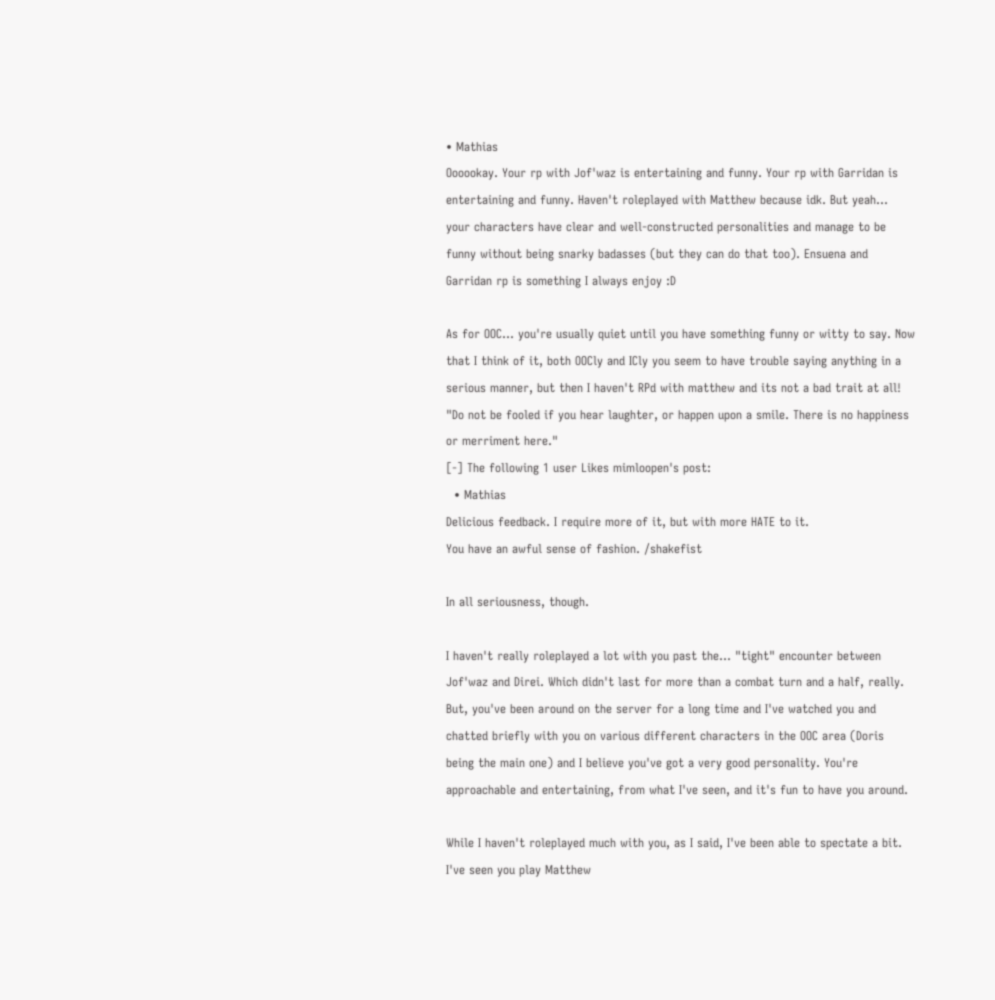• Mathias
Oooookay. Your rp with Jof'waz is entertaining and funny. Your rp with Garridan is entertaining and funny. Haven't roleplayed with Matthew because idk. But yeah... your characters have clear and well-constructed personalities and manage to be funny without being snarky badasses (but they can do that too). Ensuena and Garridan rp is something I always enjoy :D

As for OOC... you're usually quiet until you have something funny or witty to say. Now that I think of it, both OOCly and ICly you seem to have trouble saying anything in a serious manner, but then I haven't RPd with matthew and its not a bad trait at all!
"Do not be fooled if you hear laughter, or happen upon a smile. There is no happiness or merriment here."
[-] The following 1 user Likes mimloopen's post:
  • Mathias
Delicious feedback. I require more of it, but with more HATE to it.
You have an awful sense of fashion. /shakefist

In all seriousness, though.

I haven't really roleplayed a lot with you past the... "tight" encounter between Jof'waz and Direi. Which didn't last for more than a combat turn and a half, really. But, you've been around on the server for a long time and I've watched you and chatted briefly with you on various different characters in the OOC area (Doris being the main one) and I believe you've got a very good personality. You're approachable and entertaining, from what I've seen, and it's fun to have you around.

While I haven't roleplayed much with you, as I said, I've been able to spectate a bit. I've seen you play Matthew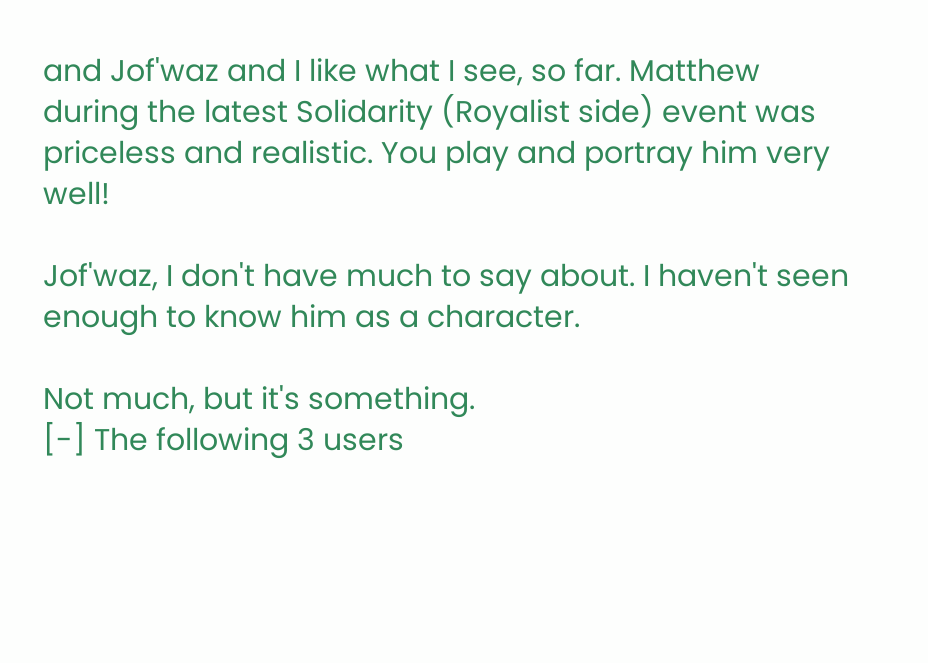and Jof'waz and I like what I see, so far. Matthew during the latest Solidarity (Royalist side) event was priceless and realistic. You play and portray him very well!

Jof'waz, I don't have much to say about. I haven't seen enough to know him as a character.

Not much, but it's something.
[-] The following 3 users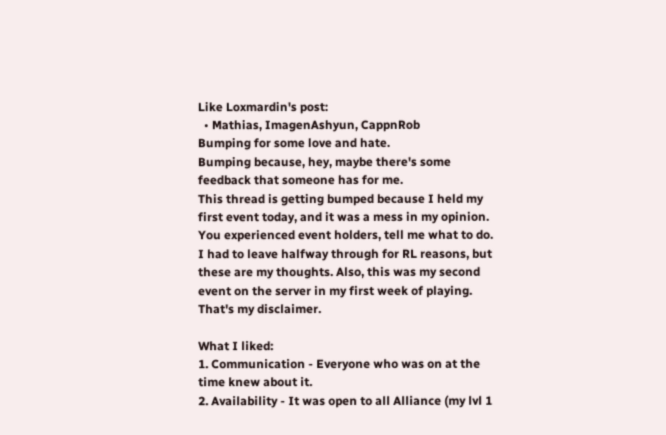Like Loxmardin's post:
  • Mathias, ImagenAshyun, CappnRob
Bumping for some love and hate.
Bumping because, hey, maybe there's some feedback that someone has for me.
This thread is getting bumped because I held my first event today, and it was a mess in my opinion. You experienced event holders, tell me what to do.
I had to leave halfway through for RL reasons, but these are my thoughts. Also, this was my second event on the server in my first week of playing. That's my disclaimer.

What I liked:
1. Communication - Everyone who was on at the time knew about it.
2. Availability - It was open to all Alliance (my lvl 1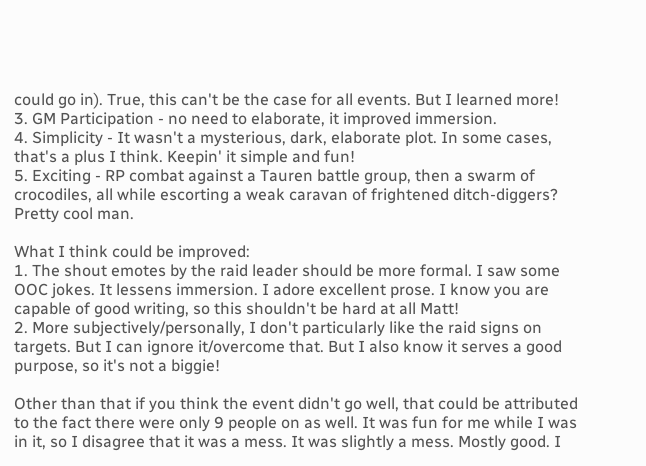could go in). True, this can't be the case for all events. But I learned more!
3. GM Participation - no need to elaborate, it improved immersion.
4. Simplicity - It wasn't a mysterious, dark, elaborate plot. In some cases, that's a plus I think. Keepin' it simple and fun!
5. Exciting - RP combat against a Tauren battle group, then a swarm of crocodiles, all while escorting a weak caravan of frightened ditch-diggers? Pretty cool man.

What I think could be improved:
1. The shout emotes by the raid leader should be more formal. I saw some OOC jokes. It lessens immersion. I adore excellent prose. I know you are capable of good writing, so this shouldn't be hard at all Matt!
2. More subjectively/personally, I don't particularly like the raid signs on targets. But I can ignore it/overcome that. But I also know it serves a good purpose, so it's not a biggie!

Other than that if you think the event didn't go well, that could be attributed to the fact there were only 9 people on as well. It was fun for me while I was in it, so I disagree that it was a mess. It was slightly a mess. Mostly good. I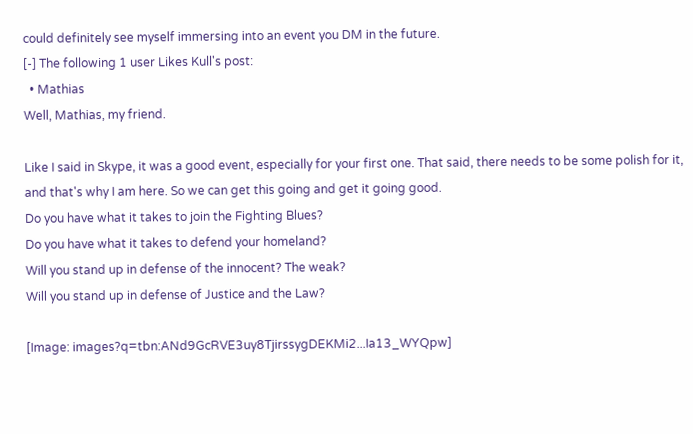could definitely see myself immersing into an event you DM in the future.
[-] The following 1 user Likes Kull's post:
  • Mathias
Well, Mathias, my friend.

Like I said in Skype, it was a good event, especially for your first one. That said, there needs to be some polish for it, and that's why I am here. So we can get this going and get it going good.
Do you have what it takes to join the Fighting Blues?
Do you have what it takes to defend your homeland?
Will you stand up in defense of the innocent? The weak?
Will you stand up in defense of Justice and the Law?

[Image: images?q=tbn:ANd9GcRVE3uy8TjirssygDEKMi2...Ia13_WYQpw]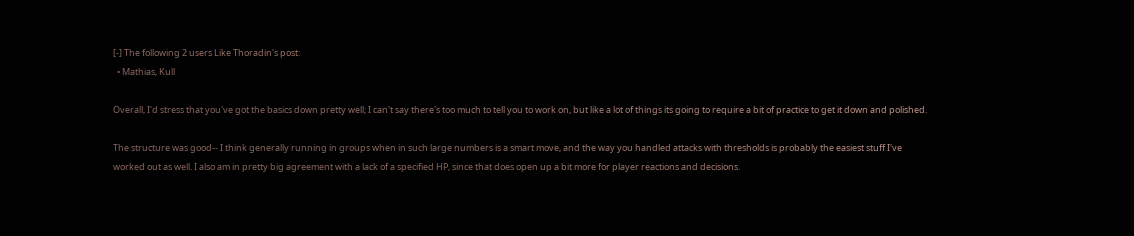[-] The following 2 users Like Thoradin's post:
  • Mathias, Kull

Overall, I'd stress that you've got the basics down pretty well; I can't say there's too much to tell you to work on, but like a lot of things its going to require a bit of practice to get it down and polished.

The structure was good-- I think generally running in groups when in such large numbers is a smart move, and the way you handled attacks with thresholds is probably the easiest stuff I've worked out as well. I also am in pretty big agreement with a lack of a specified HP, since that does open up a bit more for player reactions and decisions.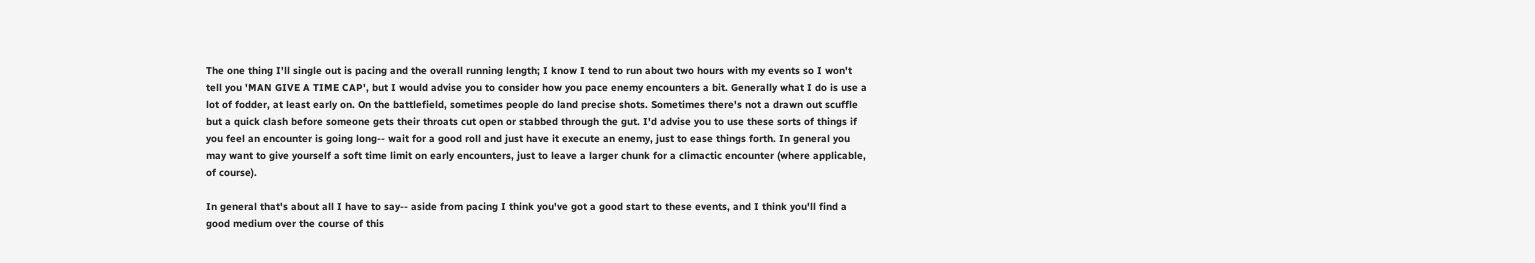The one thing I'll single out is pacing and the overall running length; I know I tend to run about two hours with my events so I won't tell you 'MAN GIVE A TIME CAP', but I would advise you to consider how you pace enemy encounters a bit. Generally what I do is use a lot of fodder, at least early on. On the battlefield, sometimes people do land precise shots. Sometimes there's not a drawn out scuffle but a quick clash before someone gets their throats cut open or stabbed through the gut. I'd advise you to use these sorts of things if you feel an encounter is going long-- wait for a good roll and just have it execute an enemy, just to ease things forth. In general you may want to give yourself a soft time limit on early encounters, just to leave a larger chunk for a climactic encounter (where applicable, of course).

In general that's about all I have to say-- aside from pacing I think you've got a good start to these events, and I think you'll find a good medium over the course of this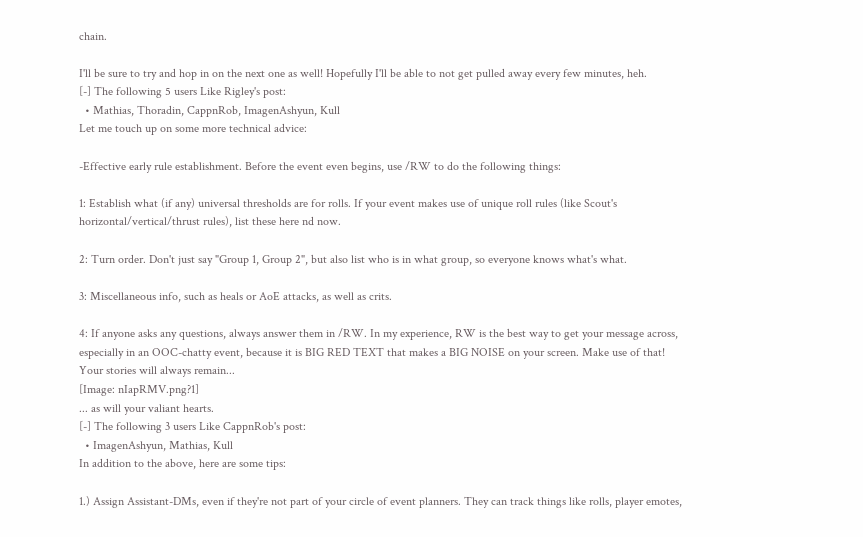chain.

I'll be sure to try and hop in on the next one as well! Hopefully I'll be able to not get pulled away every few minutes, heh.
[-] The following 5 users Like Rigley's post:
  • Mathias, Thoradin, CappnRob, ImagenAshyun, Kull
Let me touch up on some more technical advice:

-Effective early rule establishment. Before the event even begins, use /RW to do the following things:

1: Establish what (if any) universal thresholds are for rolls. If your event makes use of unique roll rules (like Scout's horizontal/vertical/thrust rules), list these here nd now.

2: Turn order. Don't just say "Group 1, Group 2", but also list who is in what group, so everyone knows what's what.

3: Miscellaneous info, such as heals or AoE attacks, as well as crits.

4: If anyone asks any questions, always answer them in /RW. In my experience, RW is the best way to get your message across, especially in an OOC-chatty event, because it is BIG RED TEXT that makes a BIG NOISE on your screen. Make use of that!
Your stories will always remain...
[Image: nIapRMV.png?1]
... as will your valiant hearts.
[-] The following 3 users Like CappnRob's post:
  • ImagenAshyun, Mathias, Kull
In addition to the above, here are some tips:

1.) Assign Assistant-DMs, even if they're not part of your circle of event planners. They can track things like rolls, player emotes,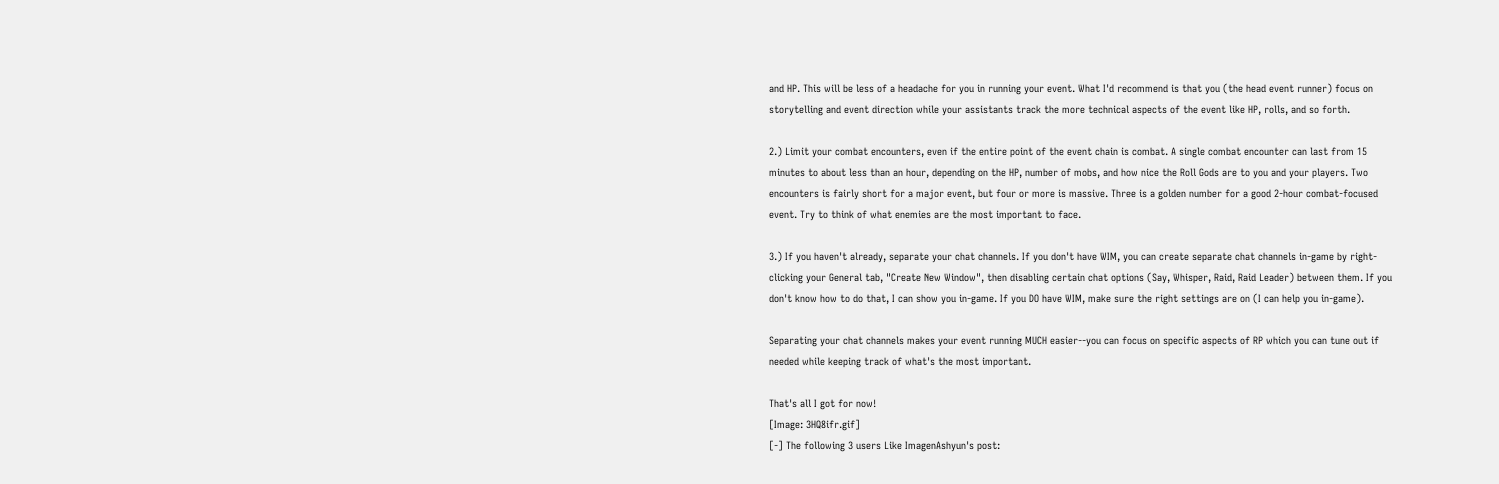and HP. This will be less of a headache for you in running your event. What I'd recommend is that you (the head event runner) focus on storytelling and event direction while your assistants track the more technical aspects of the event like HP, rolls, and so forth.

2.) Limit your combat encounters, even if the entire point of the event chain is combat. A single combat encounter can last from 15 minutes to about less than an hour, depending on the HP, number of mobs, and how nice the Roll Gods are to you and your players. Two encounters is fairly short for a major event, but four or more is massive. Three is a golden number for a good 2-hour combat-focused event. Try to think of what enemies are the most important to face.

3.) If you haven't already, separate your chat channels. If you don't have WIM, you can create separate chat channels in-game by right-clicking your General tab, "Create New Window", then disabling certain chat options (Say, Whisper, Raid, Raid Leader) between them. If you don't know how to do that, I can show you in-game. If you DO have WIM, make sure the right settings are on (I can help you in-game).

Separating your chat channels makes your event running MUCH easier--you can focus on specific aspects of RP which you can tune out if needed while keeping track of what's the most important.

That's all I got for now!
[Image: 3HQ8ifr.gif]
[-] The following 3 users Like ImagenAshyun's post: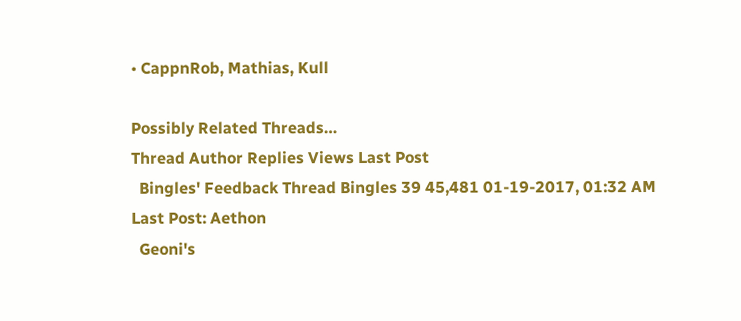• CappnRob, Mathias, Kull

Possibly Related Threads…
Thread Author Replies Views Last Post
  Bingles' Feedback Thread Bingles 39 45,481 01-19-2017, 01:32 AM
Last Post: Aethon
  Geoni's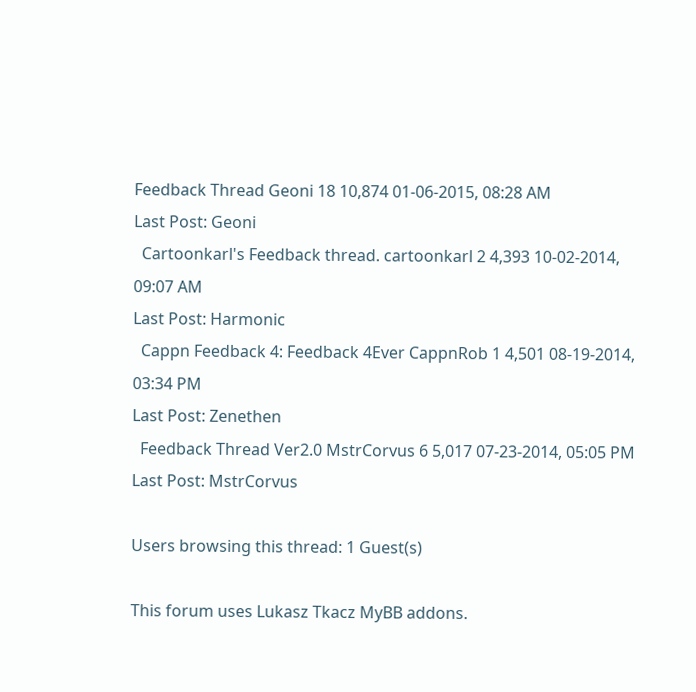Feedback Thread Geoni 18 10,874 01-06-2015, 08:28 AM
Last Post: Geoni
  Cartoonkarl's Feedback thread. cartoonkarl 2 4,393 10-02-2014, 09:07 AM
Last Post: Harmonic
  Cappn Feedback 4: Feedback 4Ever CappnRob 1 4,501 08-19-2014, 03:34 PM
Last Post: Zenethen
  Feedback Thread Ver2.0 MstrCorvus 6 5,017 07-23-2014, 05:05 PM
Last Post: MstrCorvus

Users browsing this thread: 1 Guest(s)

This forum uses Lukasz Tkacz MyBB addons.